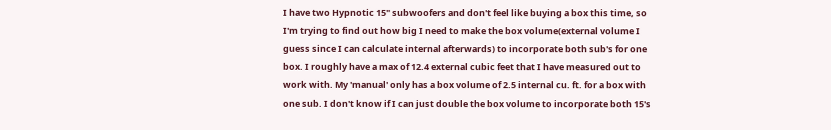I have two Hypnotic 15" subwoofers and don't feel like buying a box this time, so I'm trying to find out how big I need to make the box volume(external volume I guess since I can calculate internal afterwards) to incorporate both sub's for one box. I roughly have a max of 12.4 external cubic feet that I have measured out to work with. My 'manual' only has a box volume of 2.5 internal cu. ft. for a box with one sub. I don't know if I can just double the box volume to incorporate both 15's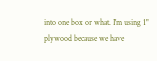into one box or what. I'm using 1" plywood because we have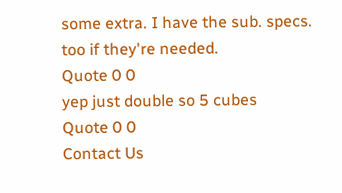some extra. I have the sub. specs. too if they're needed.
Quote 0 0
yep just double so 5 cubes
Quote 0 0
Contact Us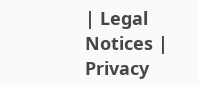| Legal Notices | Privacy